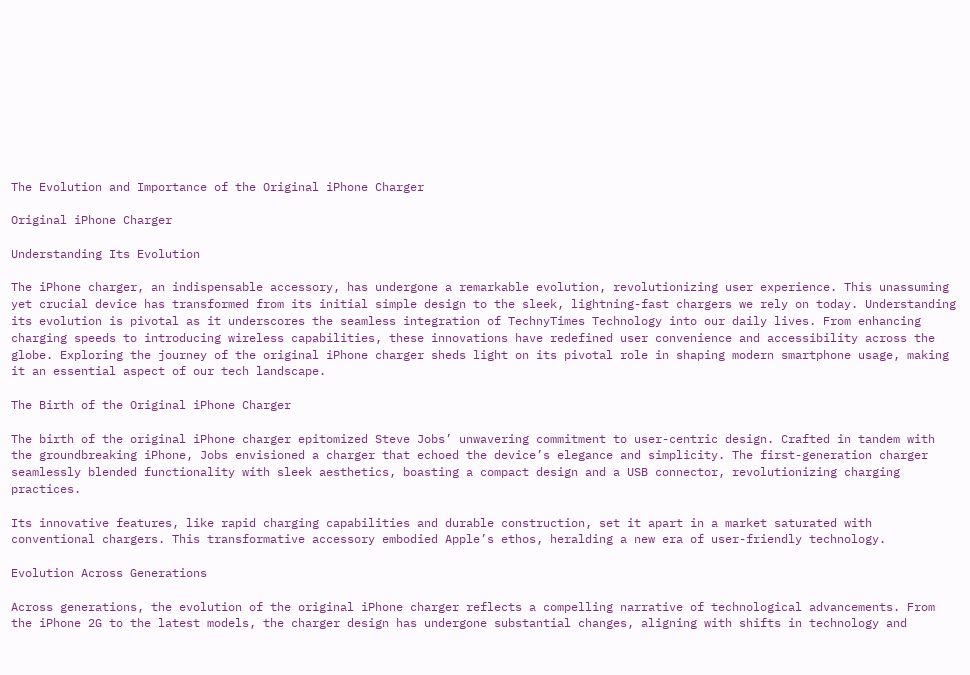The Evolution and Importance of the Original iPhone Charger

Original iPhone Charger

Understanding Its Evolution

The iPhone charger, an indispensable accessory, has undergone a remarkable evolution, revolutionizing user experience. This unassuming yet crucial device has transformed from its initial simple design to the sleek, lightning-fast chargers we rely on today. Understanding its evolution is pivotal as it underscores the seamless integration of TechnyTimes Technology into our daily lives. From enhancing charging speeds to introducing wireless capabilities, these innovations have redefined user convenience and accessibility across the globe. Exploring the journey of the original iPhone charger sheds light on its pivotal role in shaping modern smartphone usage, making it an essential aspect of our tech landscape.

The Birth of the Original iPhone Charger

The birth of the original iPhone charger epitomized Steve Jobs’ unwavering commitment to user-centric design. Crafted in tandem with the groundbreaking iPhone, Jobs envisioned a charger that echoed the device’s elegance and simplicity. The first-generation charger seamlessly blended functionality with sleek aesthetics, boasting a compact design and a USB connector, revolutionizing charging practices.

Its innovative features, like rapid charging capabilities and durable construction, set it apart in a market saturated with conventional chargers. This transformative accessory embodied Apple’s ethos, heralding a new era of user-friendly technology.

Evolution Across Generations

Across generations, the evolution of the original iPhone charger reflects a compelling narrative of technological advancements. From the iPhone 2G to the latest models, the charger design has undergone substantial changes, aligning with shifts in technology and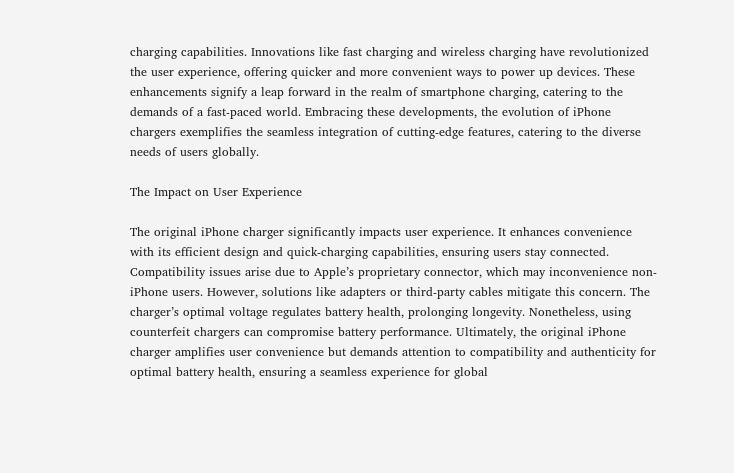charging capabilities. Innovations like fast charging and wireless charging have revolutionized the user experience, offering quicker and more convenient ways to power up devices. These enhancements signify a leap forward in the realm of smartphone charging, catering to the demands of a fast-paced world. Embracing these developments, the evolution of iPhone chargers exemplifies the seamless integration of cutting-edge features, catering to the diverse needs of users globally.

The Impact on User Experience

The original iPhone charger significantly impacts user experience. It enhances convenience with its efficient design and quick-charging capabilities, ensuring users stay connected. Compatibility issues arise due to Apple’s proprietary connector, which may inconvenience non-iPhone users. However, solutions like adapters or third-party cables mitigate this concern. The charger’s optimal voltage regulates battery health, prolonging longevity. Nonetheless, using counterfeit chargers can compromise battery performance. Ultimately, the original iPhone charger amplifies user convenience but demands attention to compatibility and authenticity for optimal battery health, ensuring a seamless experience for global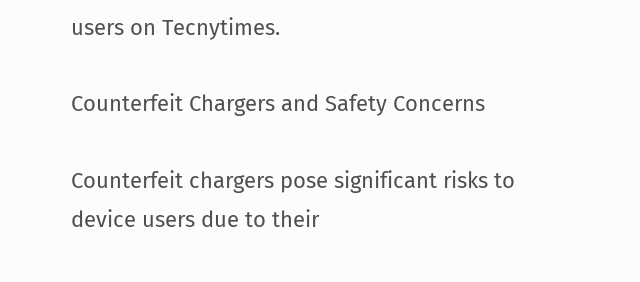users on Tecnytimes.

Counterfeit Chargers and Safety Concerns

Counterfeit chargers pose significant risks to device users due to their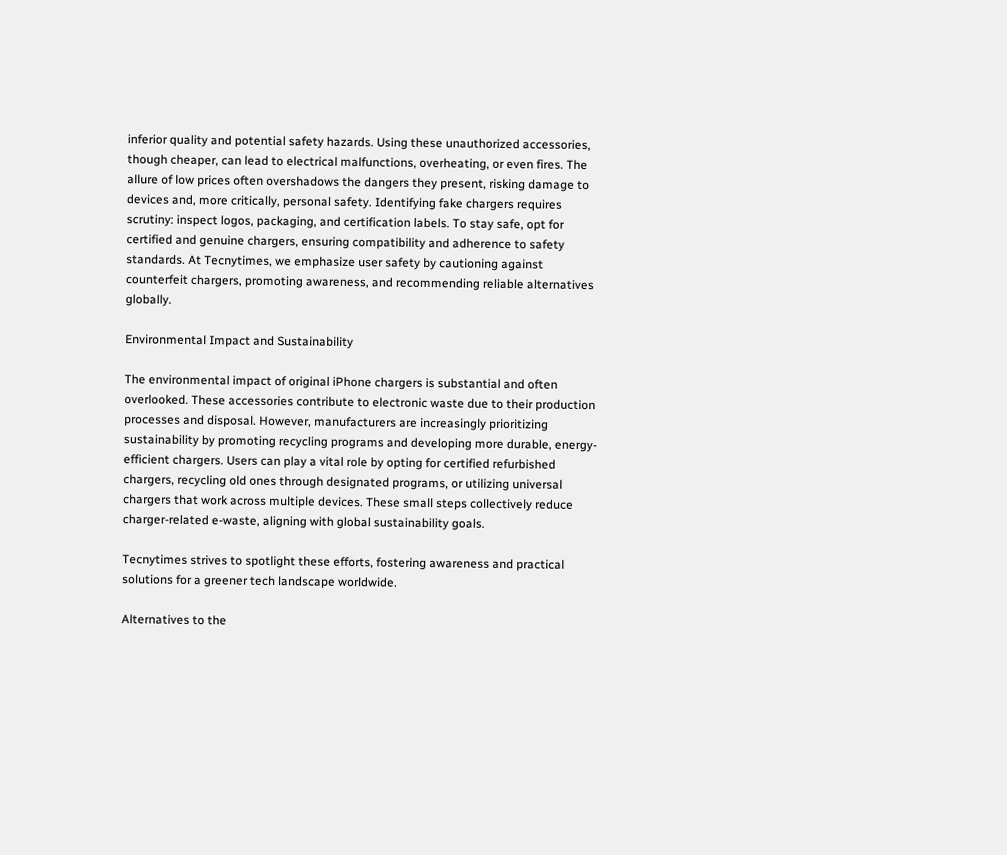inferior quality and potential safety hazards. Using these unauthorized accessories, though cheaper, can lead to electrical malfunctions, overheating, or even fires. The allure of low prices often overshadows the dangers they present, risking damage to devices and, more critically, personal safety. Identifying fake chargers requires scrutiny: inspect logos, packaging, and certification labels. To stay safe, opt for certified and genuine chargers, ensuring compatibility and adherence to safety standards. At Tecnytimes, we emphasize user safety by cautioning against counterfeit chargers, promoting awareness, and recommending reliable alternatives globally.

Environmental Impact and Sustainability

The environmental impact of original iPhone chargers is substantial and often overlooked. These accessories contribute to electronic waste due to their production processes and disposal. However, manufacturers are increasingly prioritizing sustainability by promoting recycling programs and developing more durable, energy-efficient chargers. Users can play a vital role by opting for certified refurbished chargers, recycling old ones through designated programs, or utilizing universal chargers that work across multiple devices. These small steps collectively reduce charger-related e-waste, aligning with global sustainability goals.

Tecnytimes strives to spotlight these efforts, fostering awareness and practical solutions for a greener tech landscape worldwide.

Alternatives to the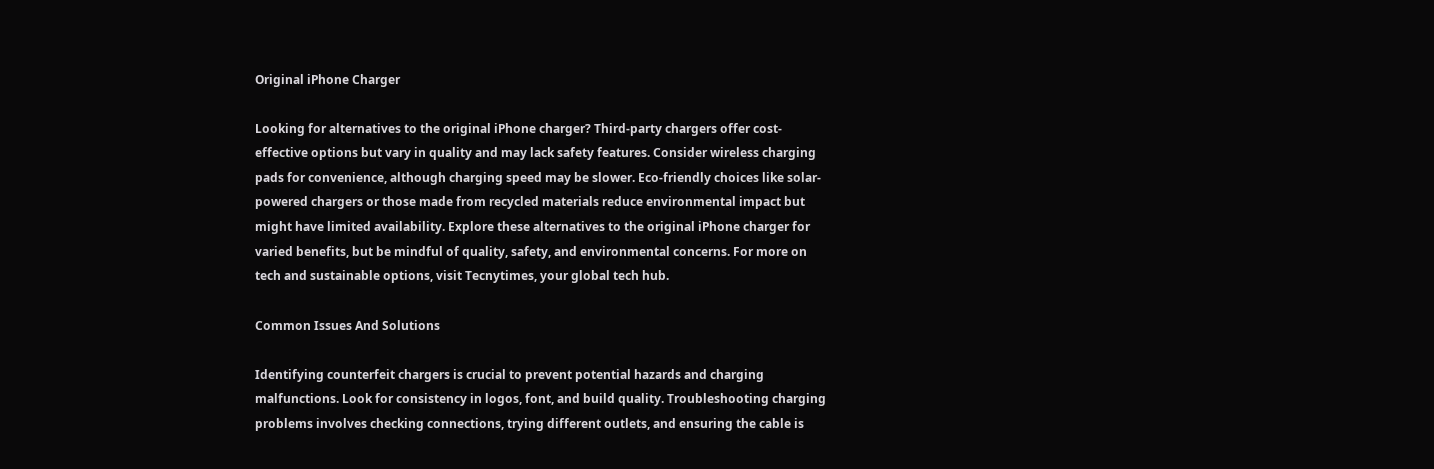Original iPhone Charger

Looking for alternatives to the original iPhone charger? Third-party chargers offer cost-effective options but vary in quality and may lack safety features. Consider wireless charging pads for convenience, although charging speed may be slower. Eco-friendly choices like solar-powered chargers or those made from recycled materials reduce environmental impact but might have limited availability. Explore these alternatives to the original iPhone charger for varied benefits, but be mindful of quality, safety, and environmental concerns. For more on tech and sustainable options, visit Tecnytimes, your global tech hub.

Common Issues And Solutions

Identifying counterfeit chargers is crucial to prevent potential hazards and charging malfunctions. Look for consistency in logos, font, and build quality. Troubleshooting charging problems involves checking connections, trying different outlets, and ensuring the cable is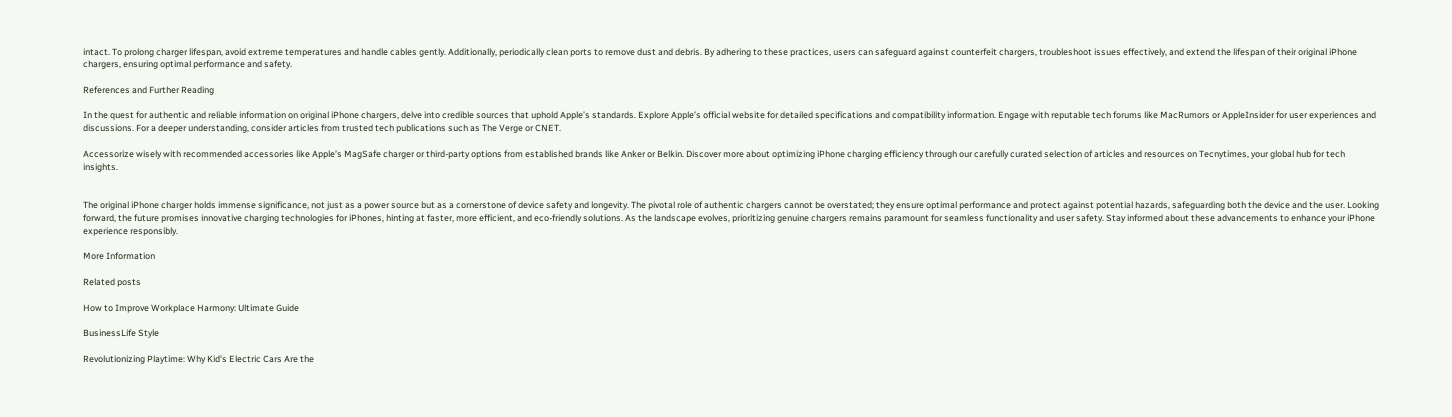intact. To prolong charger lifespan, avoid extreme temperatures and handle cables gently. Additionally, periodically clean ports to remove dust and debris. By adhering to these practices, users can safeguard against counterfeit chargers, troubleshoot issues effectively, and extend the lifespan of their original iPhone chargers, ensuring optimal performance and safety.

References and Further Reading

In the quest for authentic and reliable information on original iPhone chargers, delve into credible sources that uphold Apple’s standards. Explore Apple’s official website for detailed specifications and compatibility information. Engage with reputable tech forums like MacRumors or AppleInsider for user experiences and discussions. For a deeper understanding, consider articles from trusted tech publications such as The Verge or CNET.

Accessorize wisely with recommended accessories like Apple’s MagSafe charger or third-party options from established brands like Anker or Belkin. Discover more about optimizing iPhone charging efficiency through our carefully curated selection of articles and resources on Tecnytimes, your global hub for tech insights.


The original iPhone charger holds immense significance, not just as a power source but as a cornerstone of device safety and longevity. The pivotal role of authentic chargers cannot be overstated; they ensure optimal performance and protect against potential hazards, safeguarding both the device and the user. Looking forward, the future promises innovative charging technologies for iPhones, hinting at faster, more efficient, and eco-friendly solutions. As the landscape evolves, prioritizing genuine chargers remains paramount for seamless functionality and user safety. Stay informed about these advancements to enhance your iPhone experience responsibly.

More Information

Related posts

How to Improve Workplace Harmony: Ultimate Guide

BusinessLife Style

Revolutionizing Playtime: Why Kid's Electric Cars Are the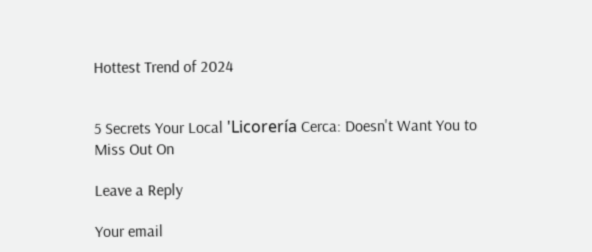Hottest Trend of 2024


5 Secrets Your Local 'Licorería Cerca: Doesn't Want You to Miss Out On

Leave a Reply

Your email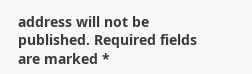address will not be published. Required fields are marked *